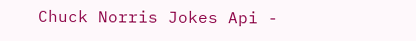Chuck Norris Jokes Api -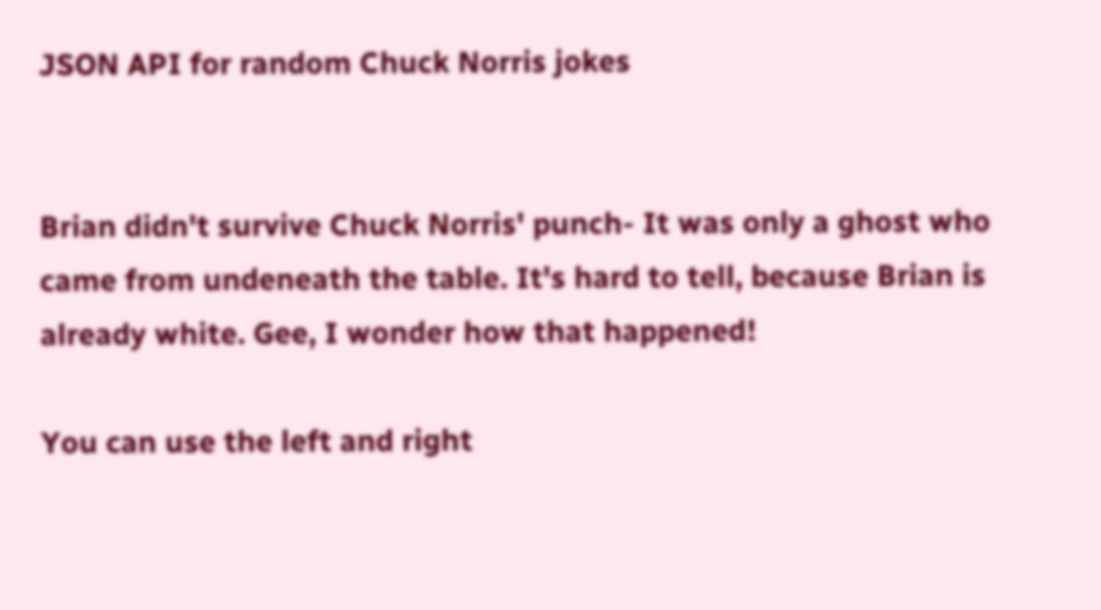JSON API for random Chuck Norris jokes


Brian didn't survive Chuck Norris' punch- It was only a ghost who came from undeneath the table. It's hard to tell, because Brian is already white. Gee, I wonder how that happened!

You can use the left and right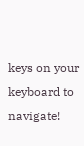keys on your keyboard to navigate!